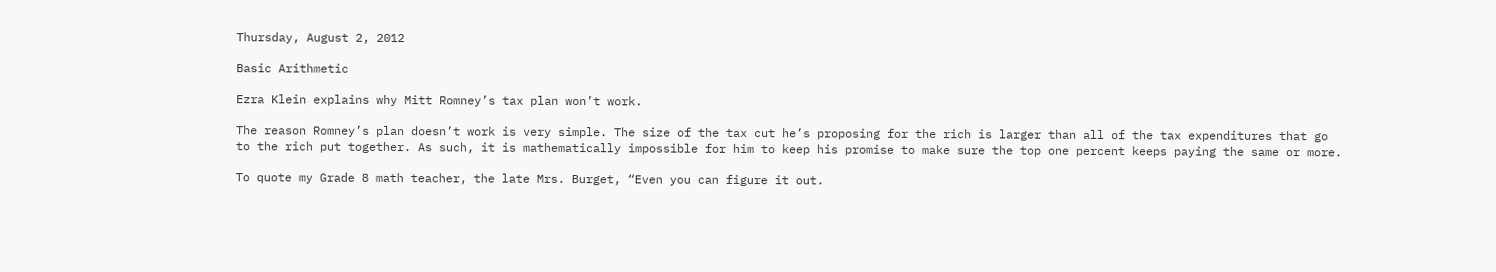Thursday, August 2, 2012

Basic Arithmetic

Ezra Klein explains why Mitt Romney’s tax plan won’t work.

The reason Romney’s plan doesn’t work is very simple. The size of the tax cut he’s proposing for the rich is larger than all of the tax expenditures that go to the rich put together. As such, it is mathematically impossible for him to keep his promise to make sure the top one percent keeps paying the same or more.

To quote my Grade 8 math teacher, the late Mrs. Burget, “Even you can figure it out.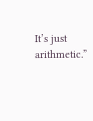It’s just arithmetic.”